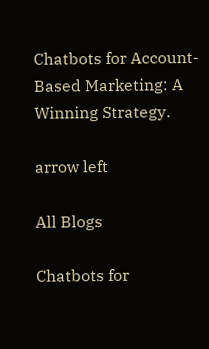Chatbots for Account-Based Marketing: A Winning Strategy.

arrow left

All Blogs

Chatbots for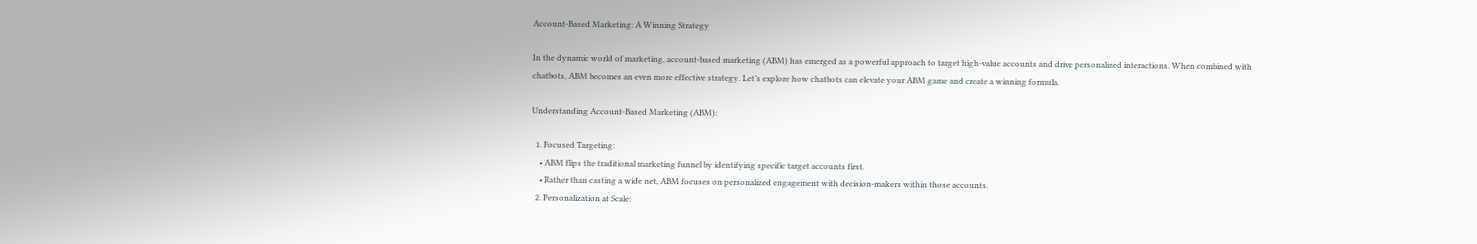Account-Based Marketing: A Winning Strategy

In the dynamic world of marketing, account-based marketing (ABM) has emerged as a powerful approach to target high-value accounts and drive personalized interactions. When combined with chatbots, ABM becomes an even more effective strategy. Let’s explore how chatbots can elevate your ABM game and create a winning formula.

Understanding Account-Based Marketing (ABM):

  1. Focused Targeting:
    • ABM flips the traditional marketing funnel by identifying specific target accounts first.
    • Rather than casting a wide net, ABM focuses on personalized engagement with decision-makers within those accounts.
  2. Personalization at Scale: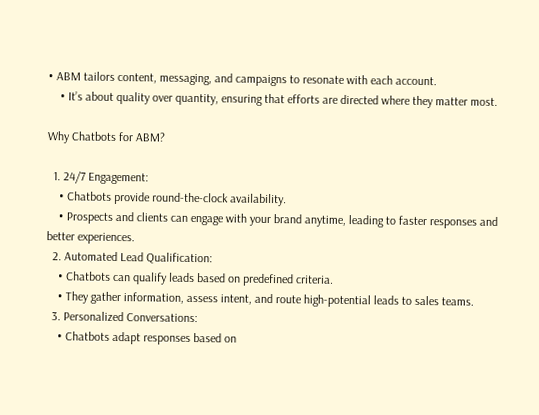• ABM tailors content, messaging, and campaigns to resonate with each account.
    • It’s about quality over quantity, ensuring that efforts are directed where they matter most.

Why Chatbots for ABM?

  1. 24/7 Engagement:
    • Chatbots provide round-the-clock availability.
    • Prospects and clients can engage with your brand anytime, leading to faster responses and better experiences.
  2. Automated Lead Qualification:
    • Chatbots can qualify leads based on predefined criteria.
    • They gather information, assess intent, and route high-potential leads to sales teams.
  3. Personalized Conversations:
    • Chatbots adapt responses based on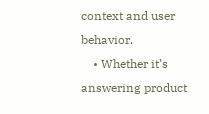context and user behavior.
    • Whether it’s answering product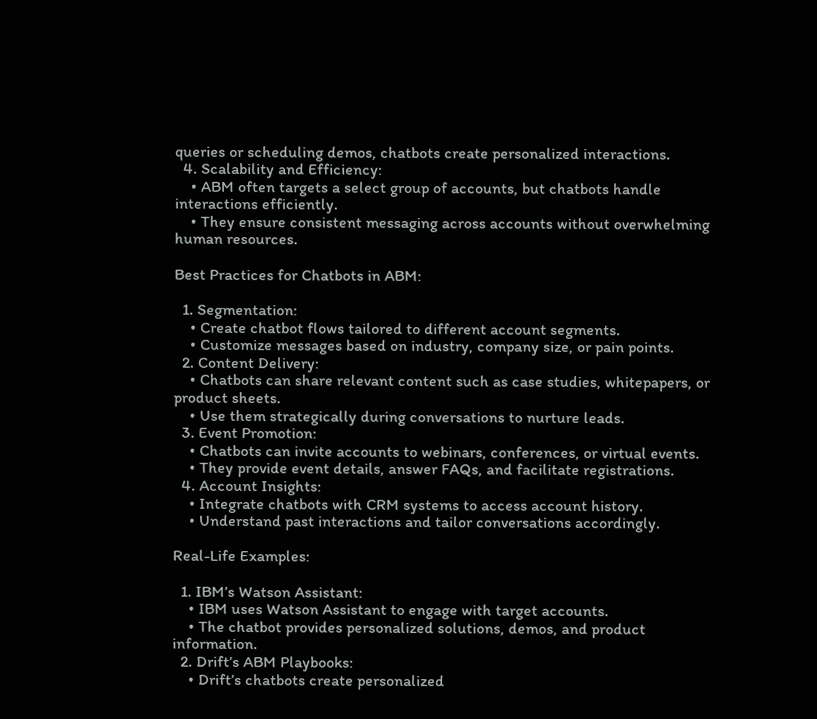queries or scheduling demos, chatbots create personalized interactions.
  4. Scalability and Efficiency:
    • ABM often targets a select group of accounts, but chatbots handle interactions efficiently.
    • They ensure consistent messaging across accounts without overwhelming human resources.

Best Practices for Chatbots in ABM:

  1. Segmentation:
    • Create chatbot flows tailored to different account segments.
    • Customize messages based on industry, company size, or pain points.
  2. Content Delivery:
    • Chatbots can share relevant content such as case studies, whitepapers, or product sheets.
    • Use them strategically during conversations to nurture leads.
  3. Event Promotion:
    • Chatbots can invite accounts to webinars, conferences, or virtual events.
    • They provide event details, answer FAQs, and facilitate registrations.
  4. Account Insights:
    • Integrate chatbots with CRM systems to access account history.
    • Understand past interactions and tailor conversations accordingly.

Real-Life Examples:

  1. IBM’s Watson Assistant:
    • IBM uses Watson Assistant to engage with target accounts.
    • The chatbot provides personalized solutions, demos, and product information.
  2. Drift’s ABM Playbooks:
    • Drift’s chatbots create personalized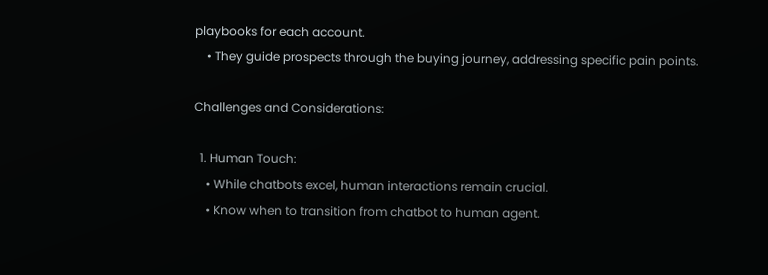playbooks for each account.
    • They guide prospects through the buying journey, addressing specific pain points.

Challenges and Considerations:

  1. Human Touch:
    • While chatbots excel, human interactions remain crucial.
    • Know when to transition from chatbot to human agent.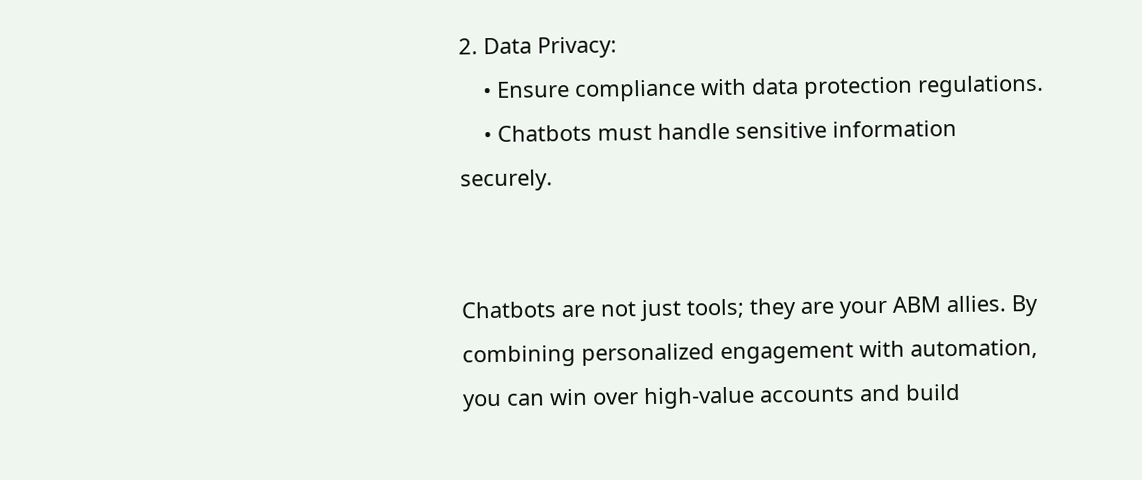2. Data Privacy:
    • Ensure compliance with data protection regulations.
    • Chatbots must handle sensitive information securely.


Chatbots are not just tools; they are your ABM allies. By combining personalized engagement with automation, you can win over high-value accounts and build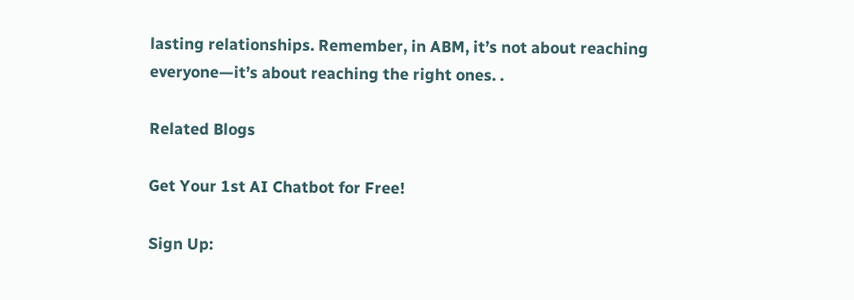lasting relationships. Remember, in ABM, it’s not about reaching everyone—it’s about reaching the right ones. .

Related Blogs

Get Your 1st AI Chatbot for Free!

Sign Up: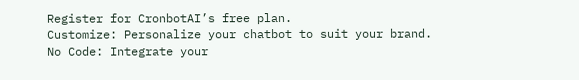Register for CronbotAI’s free plan.
Customize: Personalize your chatbot to suit your brand.
No Code: Integrate your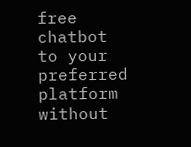free chatbot to your preferred platform without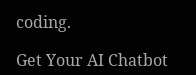coding.

Get Your AI Chatbot